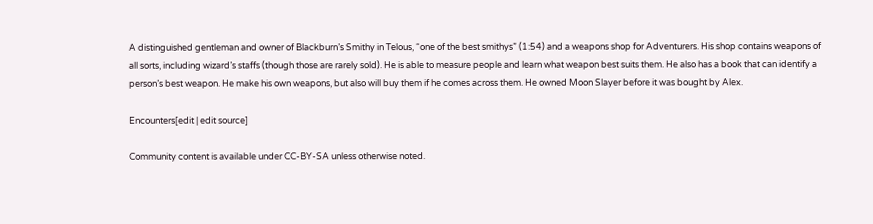A distinguished gentleman and owner of Blackburn’s Smithy in Telous, “one of the best smithys” (1:54) and a weapons shop for Adventurers. His shop contains weapons of all sorts, including wizard’s staffs (though those are rarely sold). He is able to measure people and learn what weapon best suits them. He also has a book that can identify a person’s best weapon. He make his own weapons, but also will buy them if he comes across them. He owned Moon Slayer before it was bought by Alex.

Encounters[edit | edit source]

Community content is available under CC-BY-SA unless otherwise noted.